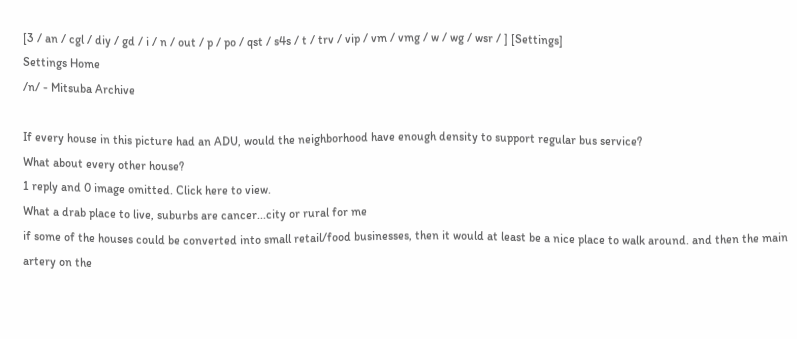[3 / an / cgl / diy / gd / i / n / out / p / po / qst / s4s / t / trv / vip / vm / vmg / w / wg / wsr / ] [Settings]
Settings Home
/n/ - Mitsuba Archive

If every house in this picture had an ADU, would the neighborhood have enough density to support regular bus service?
What about every other house?
1 reply and 0 image omitted. Click here to view.
What a drab place to live, suburbs are cancer...city or rural for me
if some of the houses could be converted into small retail/food businesses, then it would at least be a nice place to walk around. and then the main artery on the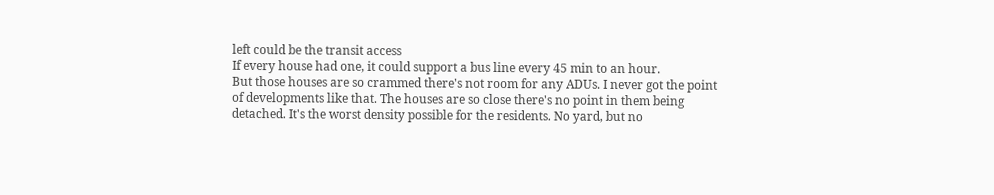left could be the transit access
If every house had one, it could support a bus line every 45 min to an hour.
But those houses are so crammed there's not room for any ADUs. I never got the point of developments like that. The houses are so close there's no point in them being detached. It's the worst density possible for the residents. No yard, but no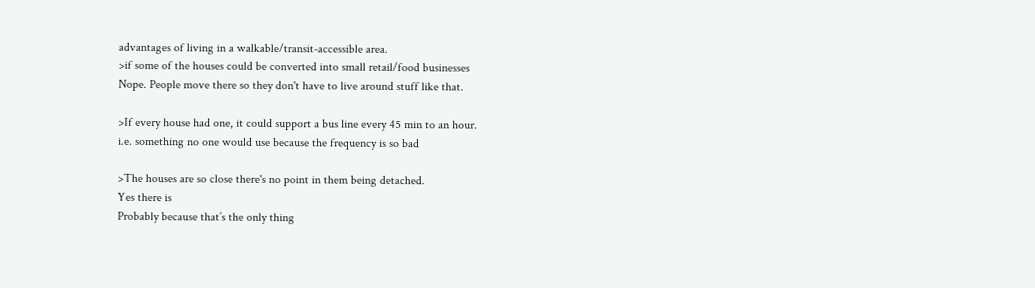advantages of living in a walkable/transit-accessible area.
>if some of the houses could be converted into small retail/food businesses
Nope. People move there so they don't have to live around stuff like that.

>If every house had one, it could support a bus line every 45 min to an hour.
i.e. something no one would use because the frequency is so bad

>The houses are so close there's no point in them being detached.
Yes there is
Probably because that’s the only thing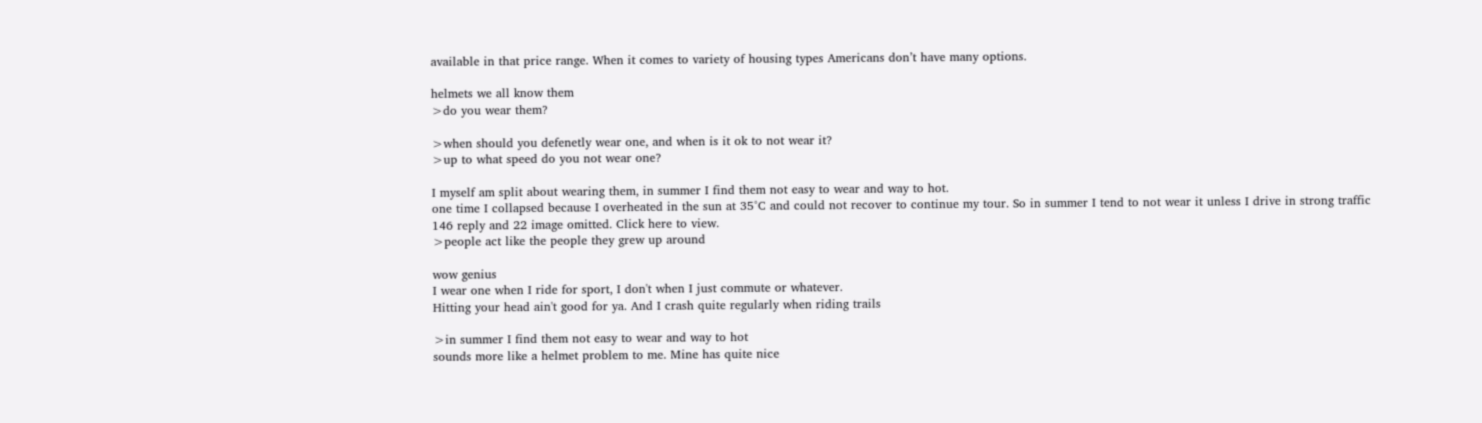available in that price range. When it comes to variety of housing types Americans don’t have many options.

helmets we all know them
>do you wear them?

>when should you defenetly wear one, and when is it ok to not wear it?
>up to what speed do you not wear one?

I myself am split about wearing them, in summer I find them not easy to wear and way to hot.
one time I collapsed because I overheated in the sun at 35°C and could not recover to continue my tour. So in summer I tend to not wear it unless I drive in strong traffic
146 reply and 22 image omitted. Click here to view.
>people act like the people they grew up around

wow genius
I wear one when I ride for sport, I don't when I just commute or whatever.
Hitting your head ain't good for ya. And I crash quite regularly when riding trails

>in summer I find them not easy to wear and way to hot
sounds more like a helmet problem to me. Mine has quite nice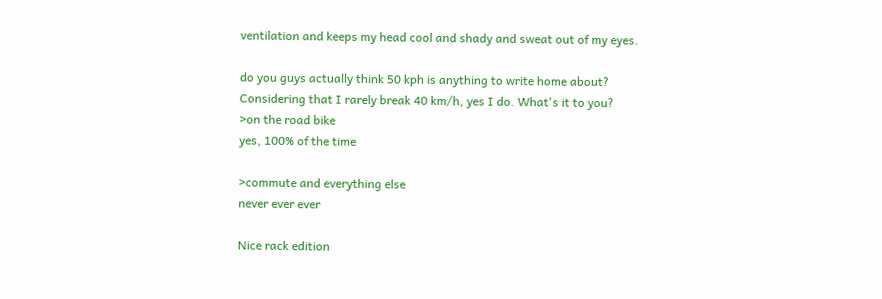ventilation and keeps my head cool and shady and sweat out of my eyes.

do you guys actually think 50 kph is anything to write home about?
Considering that I rarely break 40 km/h, yes I do. What's it to you?
>on the road bike
yes, 100% of the time

>commute and everything else
never ever ever

Nice rack edition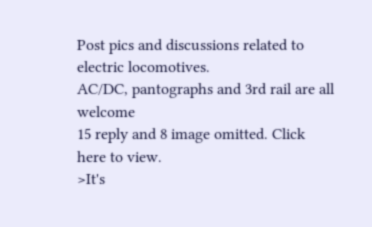Post pics and discussions related to electric locomotives.
AC/DC, pantographs and 3rd rail are all welcome
15 reply and 8 image omitted. Click here to view.
>It's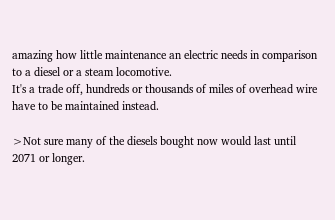amazing how little maintenance an electric needs in comparison to a diesel or a steam locomotive.
It's a trade off, hundreds or thousands of miles of overhead wire have to be maintained instead.

>Not sure many of the diesels bought now would last until 2071 or longer.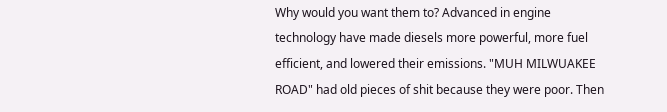Why would you want them to? Advanced in engine technology have made diesels more powerful, more fuel efficient, and lowered their emissions. "MUH MILWUAKEE ROAD" had old pieces of shit because they were poor. Then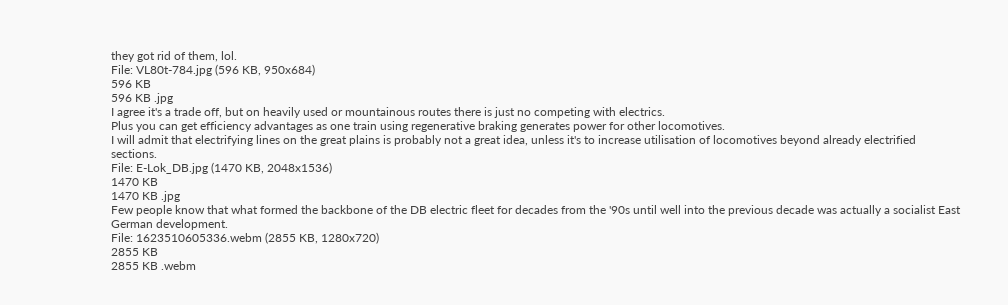they got rid of them, lol.
File: VL80t-784.jpg (596 KB, 950x684)
596 KB
596 KB .jpg
I agree it's a trade off, but on heavily used or mountainous routes there is just no competing with electrics.
Plus you can get efficiency advantages as one train using regenerative braking generates power for other locomotives.
I will admit that electrifying lines on the great plains is probably not a great idea, unless it's to increase utilisation of locomotives beyond already electrified sections.
File: E-Lok_DB.jpg (1470 KB, 2048x1536)
1470 KB
1470 KB .jpg
Few people know that what formed the backbone of the DB electric fleet for decades from the '90s until well into the previous decade was actually a socialist East German development.
File: 1623510605336.webm (2855 KB, 1280x720)
2855 KB
2855 KB .webm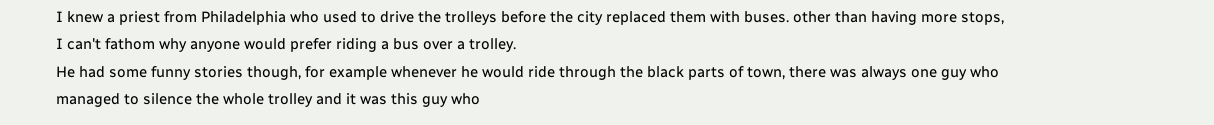I knew a priest from Philadelphia who used to drive the trolleys before the city replaced them with buses. other than having more stops, I can't fathom why anyone would prefer riding a bus over a trolley.
He had some funny stories though, for example whenever he would ride through the black parts of town, there was always one guy who managed to silence the whole trolley and it was this guy who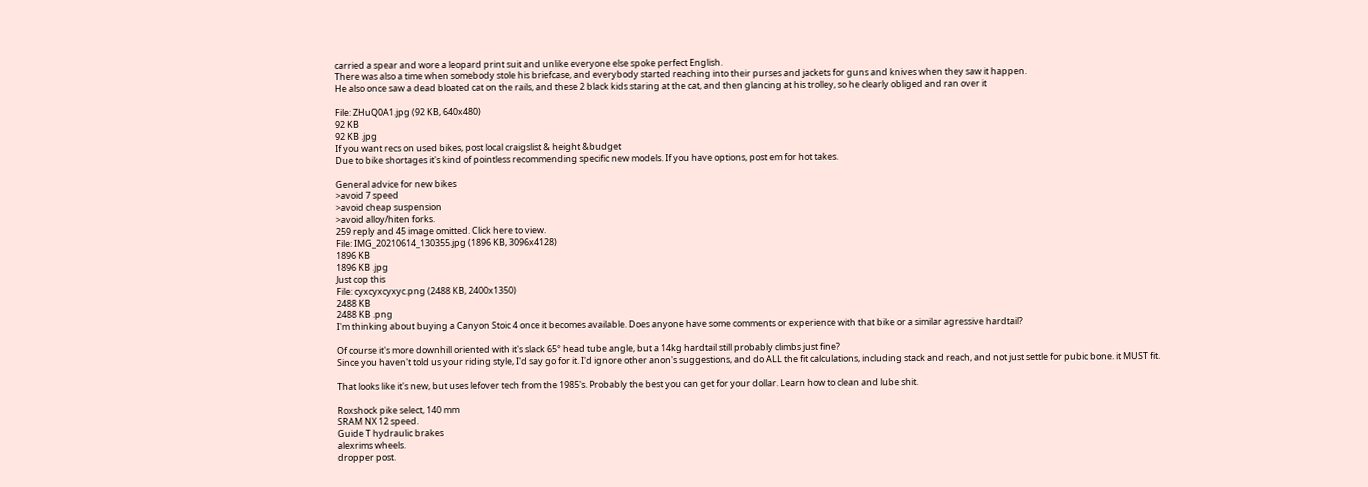carried a spear and wore a leopard print suit and unlike everyone else spoke perfect English.
There was also a time when somebody stole his briefcase, and everybody started reaching into their purses and jackets for guns and knives when they saw it happen.
He also once saw a dead bloated cat on the rails, and these 2 black kids staring at the cat, and then glancing at his trolley, so he clearly obliged and ran over it

File: ZHuQ0A1.jpg (92 KB, 640x480)
92 KB
92 KB .jpg
If you want recs on used bikes, post local craigslist & height &budget
Due to bike shortages it's kind of pointless recommending specific new models. If you have options, post em for hot takes.

General advice for new bikes
>avoid 7 speed
>avoid cheap suspension
>avoid alloy/hiten forks.
259 reply and 45 image omitted. Click here to view.
File: IMG_20210614_130355.jpg (1896 KB, 3096x4128)
1896 KB
1896 KB .jpg
Just cop this
File: cyxcyxcyxyc.png (2488 KB, 2400x1350)
2488 KB
2488 KB .png
I'm thinking about buying a Canyon Stoic 4 once it becomes available. Does anyone have some comments or experience with that bike or a similar agressive hardtail?

Of course it's more downhill oriented with it's slack 65° head tube angle, but a 14kg hardtail still probably climbs just fine?
Since you haven't told us your riding style, I'd say go for it. I'd ignore other anon's suggestions, and do ALL the fit calculations, including stack and reach, and not just settle for pubic bone. it MUST fit.

That looks like it's new, but uses lefover tech from the 1985's. Probably the best you can get for your dollar. Learn how to clean and lube shit.

Roxshock pike select, 140 mm
SRAM NX 12 speed.
Guide T hydraulic brakes
alexrims wheels.
dropper post.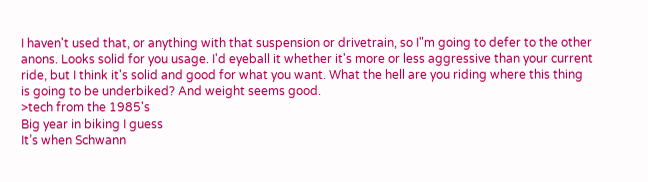I haven't used that, or anything with that suspension or drivetrain, so I"m going to defer to the other anons. Looks solid for you usage. I'd eyeball it whether it's more or less aggressive than your current ride, but I think it's solid and good for what you want. What the hell are you riding where this thing is going to be underbiked? And weight seems good.
>tech from the 1985's
Big year in biking I guess
It’s when Schwann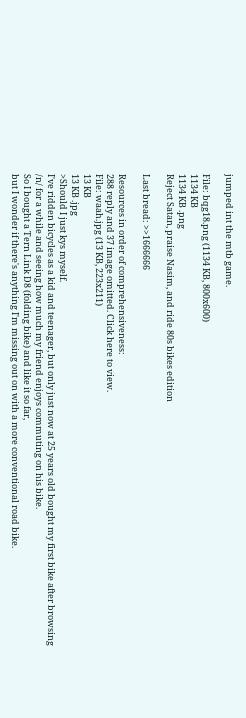jumped int the mtb game.

File: bqg18.png (1134 KB, 800x600)
1134 KB
1134 KB .png
Reject Satan, praise Nasim, and ride 80s bikes edition

Last bread: >>1666666

Resources in order of comprehensiveness:
288 reply and 37 image omitted. Click here to view.
File: waah.jpg (13 KB, 223x211)
13 KB
13 KB .jpg
>Should I just kys myself.
I've ridden bicycles as a kid and teenager, but only just now at 25 years old bought my first bike after browsing /n/ for a while and seeing how much my friend enjoys commuting on his bike.
So I bought a Tern Link D8 (folding bike) and like it so far,
but I wonder if there's anything I'm missing out on with a more conventional road bike.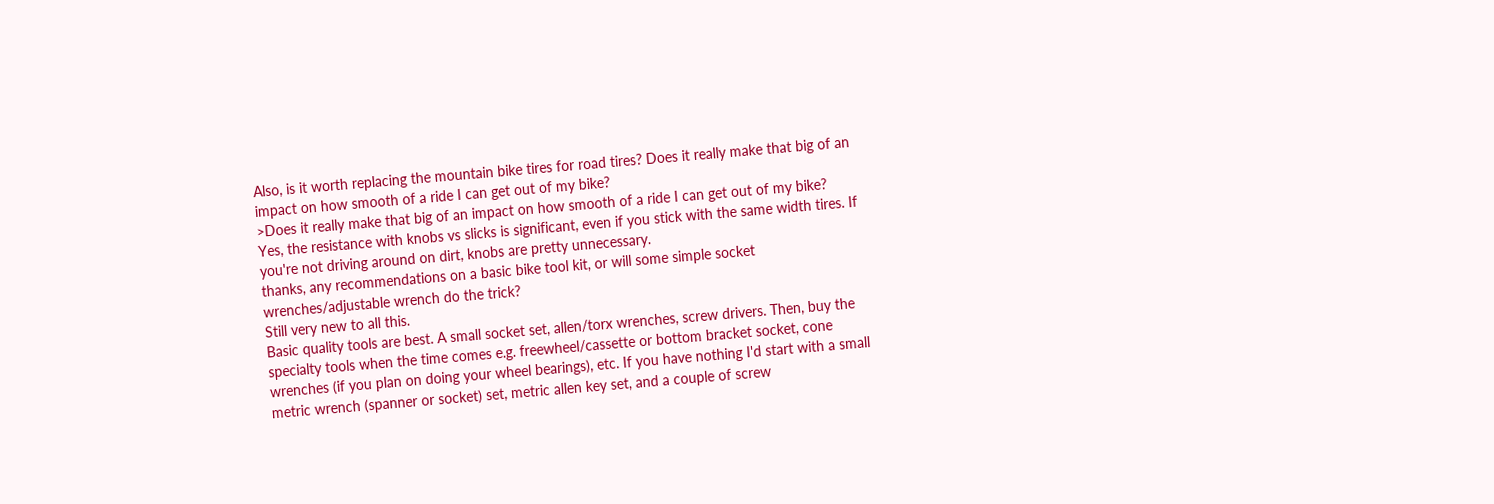Also, is it worth replacing the mountain bike tires for road tires? Does it really make that big of an impact on how smooth of a ride I can get out of my bike?
>Does it really make that big of an impact on how smooth of a ride I can get out of my bike?
Yes, the resistance with knobs vs slicks is significant, even if you stick with the same width tires. If you're not driving around on dirt, knobs are pretty unnecessary.
thanks, any recommendations on a basic bike tool kit, or will some simple socket wrenches/adjustable wrench do the trick?
Still very new to all this.
Basic quality tools are best. A small socket set, allen/torx wrenches, screw drivers. Then, buy the specialty tools when the time comes e.g. freewheel/cassette or bottom bracket socket, cone wrenches (if you plan on doing your wheel bearings), etc. If you have nothing I'd start with a small metric wrench (spanner or socket) set, metric allen key set, and a couple of screw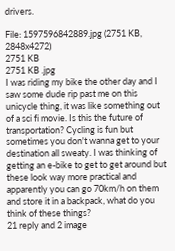drivers.

File: 1597596842889.jpg (2751 KB, 2848x4272)
2751 KB
2751 KB .jpg
I was riding my bike the other day and I saw some dude rip past me on this unicycle thing, it was like something out of a sci fi movie. Is this the future of transportation? Cycling is fun but sometimes you don't wanna get to your destination all sweaty. I was thinking of getting an e-bike to get to get around but these look way more practical and apparently you can go 70km/h on them and store it in a backpack, what do you think of these things?
21 reply and 2 image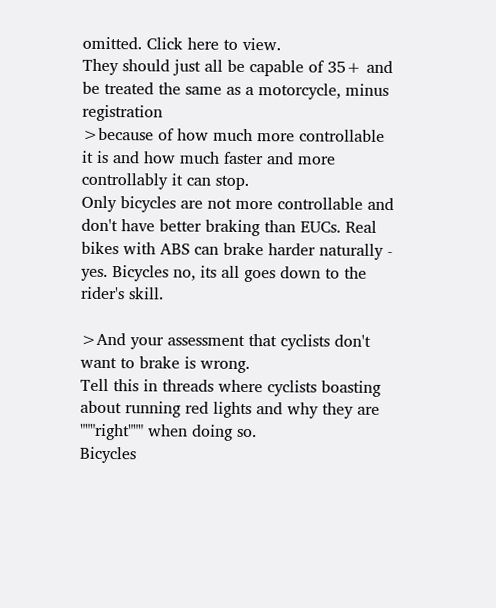omitted. Click here to view.
They should just all be capable of 35+ and be treated the same as a motorcycle, minus registration
>because of how much more controllable it is and how much faster and more controllably it can stop.
Only bicycles are not more controllable and don't have better braking than EUCs. Real bikes with ABS can brake harder naturally - yes. Bicycles no, its all goes down to the rider's skill.

>And your assessment that cyclists don't want to brake is wrong.
Tell this in threads where cyclists boasting about running red lights and why they are """right""" when doing so.
Bicycles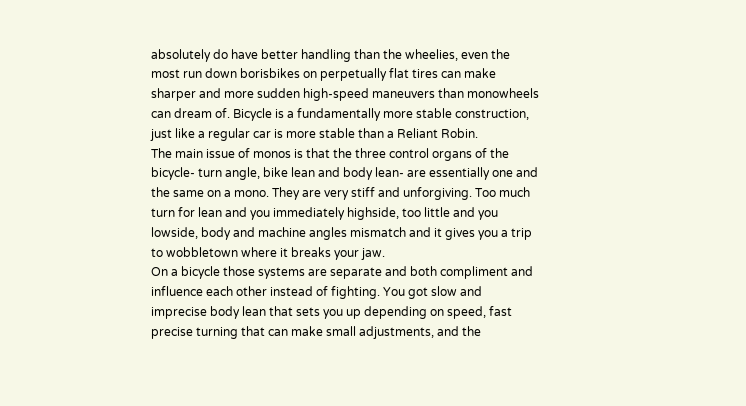absolutely do have better handling than the wheelies, even the most run down borisbikes on perpetually flat tires can make sharper and more sudden high-speed maneuvers than monowheels can dream of. Bicycle is a fundamentally more stable construction, just like a regular car is more stable than a Reliant Robin.
The main issue of monos is that the three control organs of the bicycle- turn angle, bike lean and body lean- are essentially one and the same on a mono. They are very stiff and unforgiving. Too much turn for lean and you immediately highside, too little and you lowside, body and machine angles mismatch and it gives you a trip to wobbletown where it breaks your jaw.
On a bicycle those systems are separate and both compliment and influence each other instead of fighting. You got slow and imprecise body lean that sets you up depending on speed, fast precise turning that can make small adjustments, and the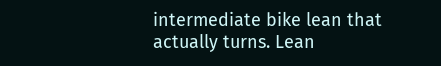intermediate bike lean that actually turns. Lean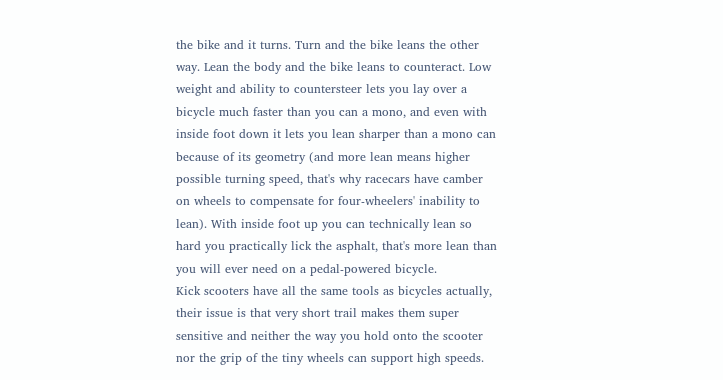the bike and it turns. Turn and the bike leans the other way. Lean the body and the bike leans to counteract. Low weight and ability to countersteer lets you lay over a bicycle much faster than you can a mono, and even with inside foot down it lets you lean sharper than a mono can because of its geometry (and more lean means higher possible turning speed, that's why racecars have camber on wheels to compensate for four-wheelers' inability to lean). With inside foot up you can technically lean so hard you practically lick the asphalt, that's more lean than you will ever need on a pedal-powered bicycle.
Kick scooters have all the same tools as bicycles actually, their issue is that very short trail makes them super sensitive and neither the way you hold onto the scooter nor the grip of the tiny wheels can support high speeds.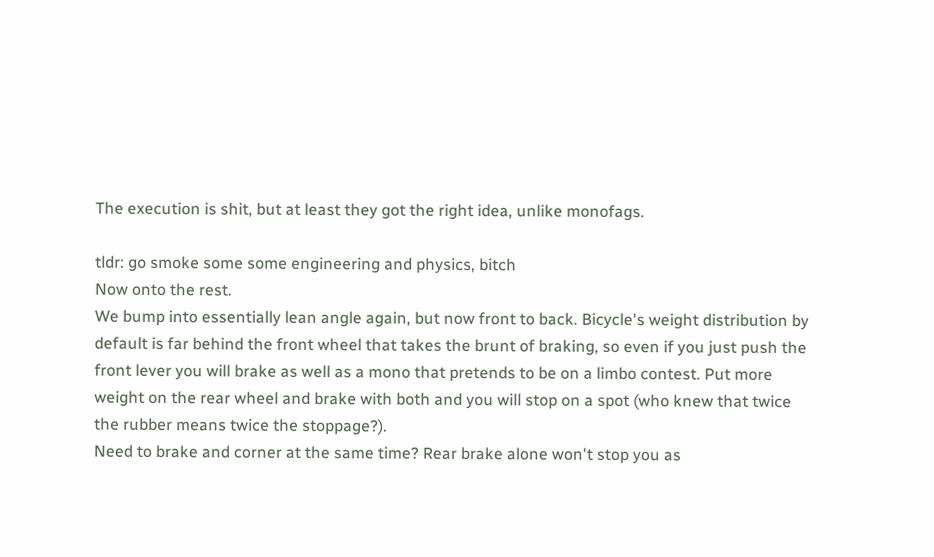The execution is shit, but at least they got the right idea, unlike monofags.

tldr: go smoke some some engineering and physics, bitch
Now onto the rest.
We bump into essentially lean angle again, but now front to back. Bicycle's weight distribution by default is far behind the front wheel that takes the brunt of braking, so even if you just push the front lever you will brake as well as a mono that pretends to be on a limbo contest. Put more weight on the rear wheel and brake with both and you will stop on a spot (who knew that twice the rubber means twice the stoppage?).
Need to brake and corner at the same time? Rear brake alone won't stop you as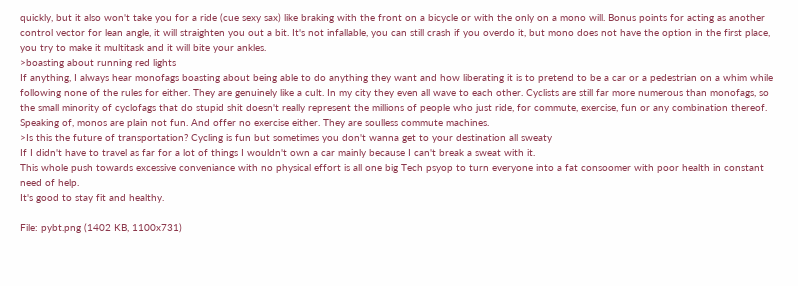quickly, but it also won't take you for a ride (cue sexy sax) like braking with the front on a bicycle or with the only on a mono will. Bonus points for acting as another control vector for lean angle, it will straighten you out a bit. It's not infallable, you can still crash if you overdo it, but mono does not have the option in the first place, you try to make it multitask and it will bite your ankles.
>boasting about running red lights
If anything, I always hear monofags boasting about being able to do anything they want and how liberating it is to pretend to be a car or a pedestrian on a whim while following none of the rules for either. They are genuinely like a cult. In my city they even all wave to each other. Cyclists are still far more numerous than monofags, so the small minority of cyclofags that do stupid shit doesn't really represent the millions of people who just ride, for commute, exercise, fun or any combination thereof.
Speaking of, monos are plain not fun. And offer no exercise either. They are soulless commute machines.
>Is this the future of transportation? Cycling is fun but sometimes you don't wanna get to your destination all sweaty
If I didn't have to travel as far for a lot of things I wouldn't own a car mainly because I can't break a sweat with it.
This whole push towards excessive conveniance with no physical effort is all one big Tech psyop to turn everyone into a fat consoomer with poor health in constant need of help.
It's good to stay fit and healthy.

File: pybt.png (1402 KB, 1100x731)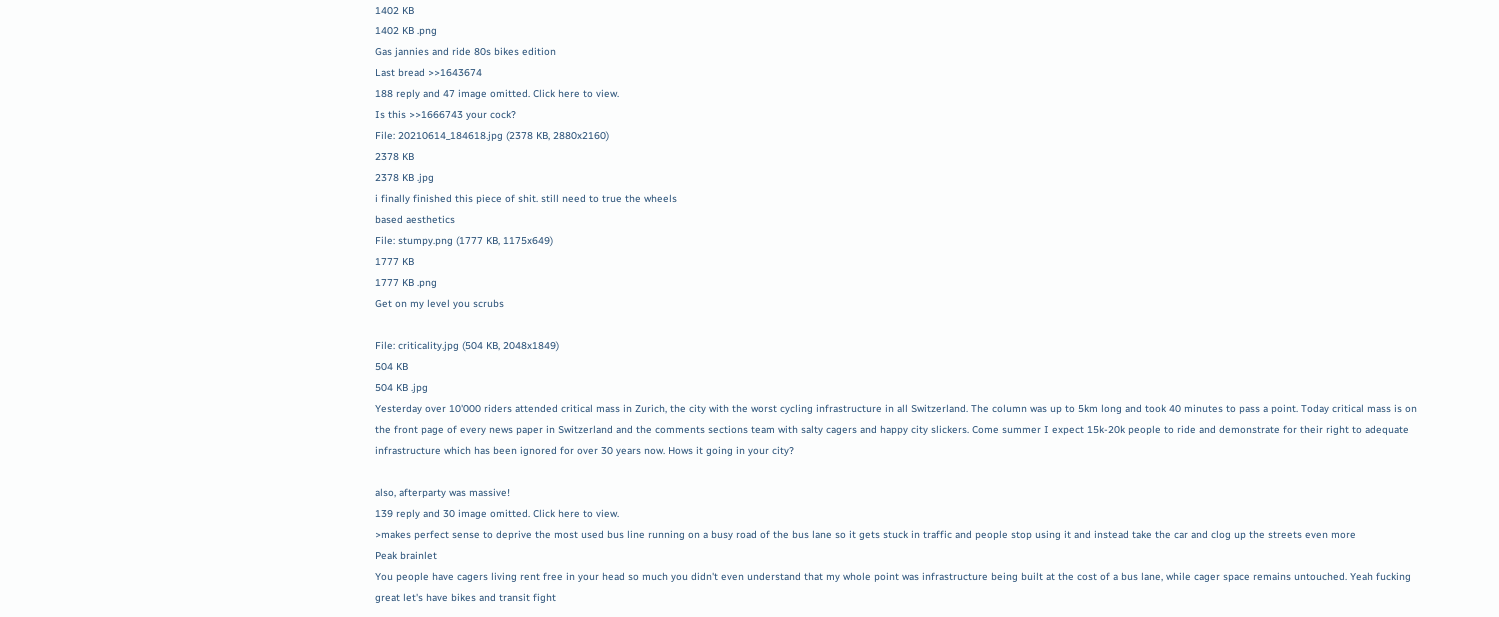1402 KB
1402 KB .png
Gas jannies and ride 80s bikes edition
Last bread >>1643674
188 reply and 47 image omitted. Click here to view.
Is this >>1666743 your cock?
File: 20210614_184618.jpg (2378 KB, 2880x2160)
2378 KB
2378 KB .jpg
i finally finished this piece of shit. still need to true the wheels
based aesthetics
File: stumpy.png (1777 KB, 1175x649)
1777 KB
1777 KB .png
Get on my level you scrubs

File: criticality.jpg (504 KB, 2048x1849)
504 KB
504 KB .jpg
Yesterday over 10'000 riders attended critical mass in Zurich, the city with the worst cycling infrastructure in all Switzerland. The column was up to 5km long and took 40 minutes to pass a point. Today critical mass is on the front page of every news paper in Switzerland and the comments sections team with salty cagers and happy city slickers. Come summer I expect 15k-20k people to ride and demonstrate for their right to adequate infrastructure which has been ignored for over 30 years now. Hows it going in your city?

also, afterparty was massive!
139 reply and 30 image omitted. Click here to view.
>makes perfect sense to deprive the most used bus line running on a busy road of the bus lane so it gets stuck in traffic and people stop using it and instead take the car and clog up the streets even more
Peak brainlet
You people have cagers living rent free in your head so much you didn't even understand that my whole point was infrastructure being built at the cost of a bus lane, while cager space remains untouched. Yeah fucking great let's have bikes and transit fight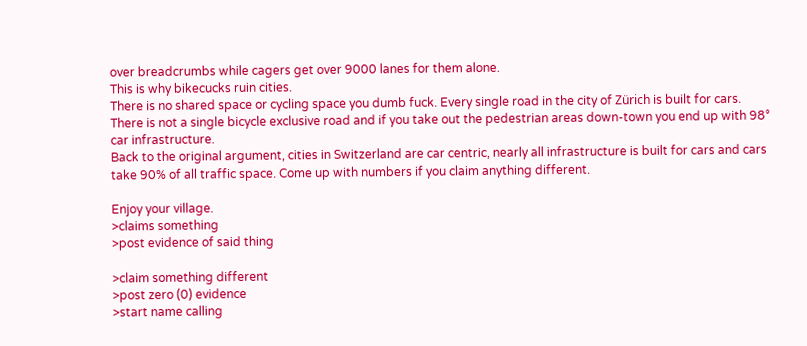over breadcrumbs while cagers get over 9000 lanes for them alone.
This is why bikecucks ruin cities.
There is no shared space or cycling space you dumb fuck. Every single road in the city of Zürich is built for cars. There is not a single bicycle exclusive road and if you take out the pedestrian areas down-town you end up with 98° car infrastructure.
Back to the original argument, cities in Switzerland are car centric, nearly all infrastructure is built for cars and cars take 90% of all traffic space. Come up with numbers if you claim anything different.

Enjoy your village.
>claims something
>post evidence of said thing

>claim something different
>post zero (0) evidence
>start name calling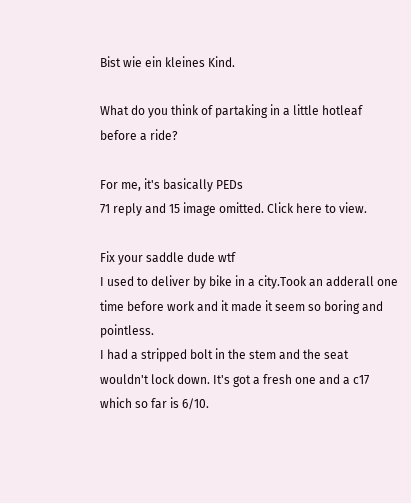Bist wie ein kleines Kind.

What do you think of partaking in a little hotleaf before a ride?

For me, it's basically PEDs
71 reply and 15 image omitted. Click here to view.

Fix your saddle dude wtf
I used to deliver by bike in a city.Took an adderall one time before work and it made it seem so boring and pointless.
I had a stripped bolt in the stem and the seat wouldn't lock down. It's got a fresh one and a c17 which so far is 6/10.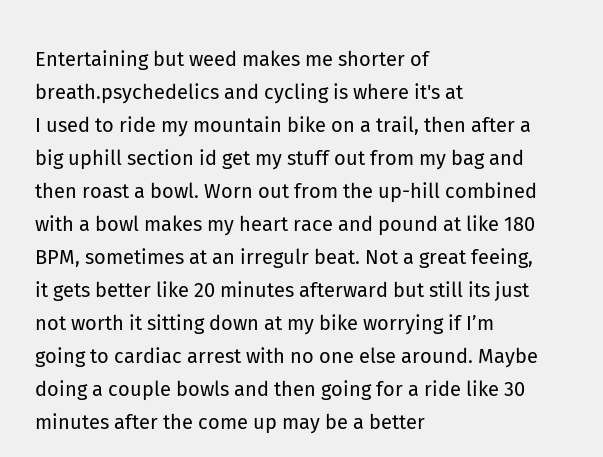Entertaining but weed makes me shorter of breath.psychedelics and cycling is where it's at
I used to ride my mountain bike on a trail, then after a big uphill section id get my stuff out from my bag and then roast a bowl. Worn out from the up-hill combined with a bowl makes my heart race and pound at like 180 BPM, sometimes at an irregulr beat. Not a great feeing, it gets better like 20 minutes afterward but still its just not worth it sitting down at my bike worrying if I’m going to cardiac arrest with no one else around. Maybe doing a couple bowls and then going for a ride like 30 minutes after the come up may be a better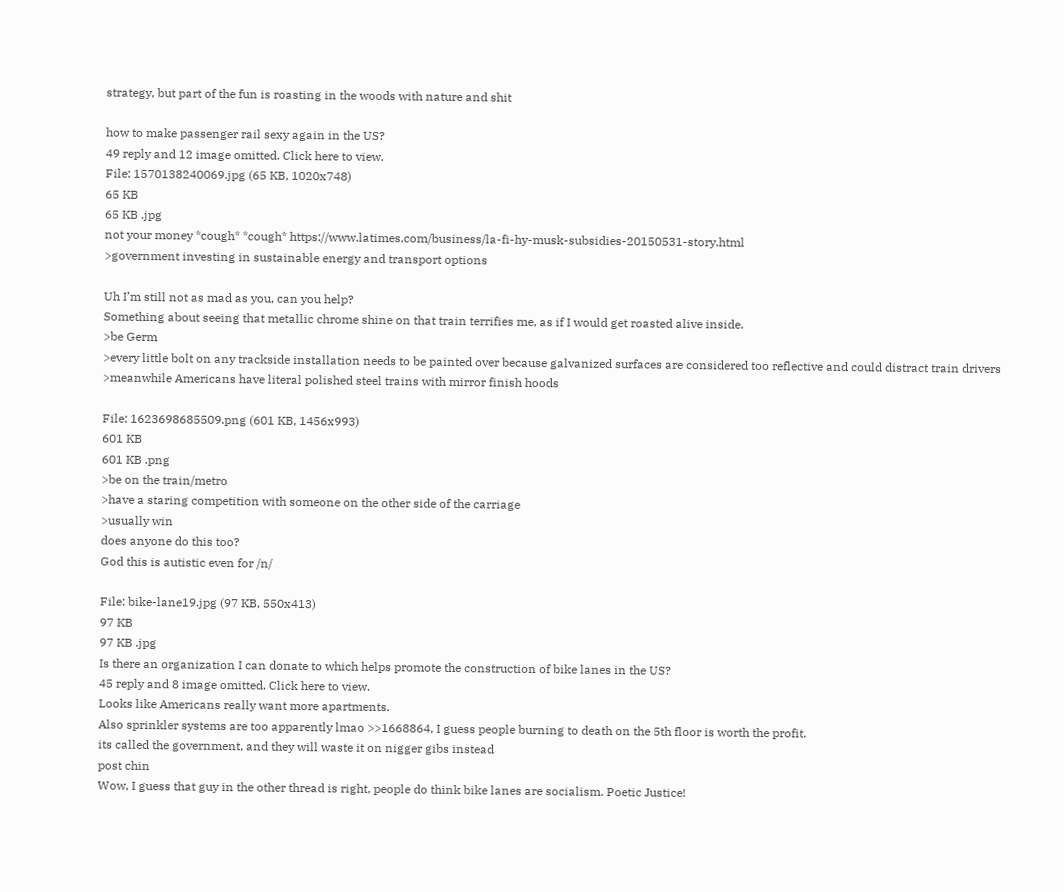strategy, but part of the fun is roasting in the woods with nature and shit

how to make passenger rail sexy again in the US?
49 reply and 12 image omitted. Click here to view.
File: 1570138240069.jpg (65 KB, 1020x748)
65 KB
65 KB .jpg
not your money *cough* *cough* https://www.latimes.com/business/la-fi-hy-musk-subsidies-20150531-story.html
>government investing in sustainable energy and transport options

Uh I’m still not as mad as you, can you help?
Something about seeing that metallic chrome shine on that train terrifies me, as if I would get roasted alive inside.
>be Germ
>every little bolt on any trackside installation needs to be painted over because galvanized surfaces are considered too reflective and could distract train drivers
>meanwhile Americans have literal polished steel trains with mirror finish hoods

File: 1623698685509.png (601 KB, 1456x993)
601 KB
601 KB .png
>be on the train/metro
>have a staring competition with someone on the other side of the carriage
>usually win
does anyone do this too?
God this is autistic even for /n/

File: bike-lane19.jpg (97 KB, 550x413)
97 KB
97 KB .jpg
Is there an organization I can donate to which helps promote the construction of bike lanes in the US?
45 reply and 8 image omitted. Click here to view.
Looks like Americans really want more apartments.
Also sprinkler systems are too apparently lmao >>1668864, I guess people burning to death on the 5th floor is worth the profit.
its called the government, and they will waste it on nigger gibs instead
post chin
Wow, I guess that guy in the other thread is right, people do think bike lanes are socialism. Poetic Justice!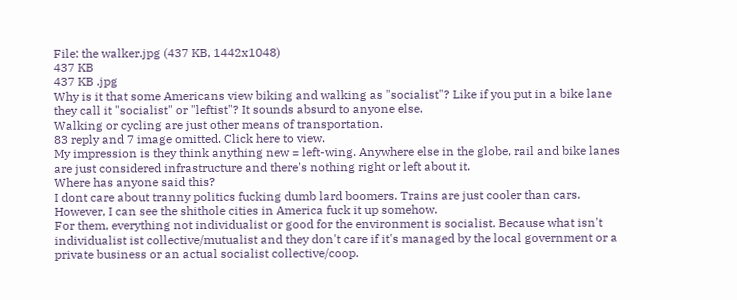File: the walker.jpg (437 KB, 1442x1048)
437 KB
437 KB .jpg
Why is it that some Americans view biking and walking as "socialist"? Like if you put in a bike lane they call it "socialist" or "leftist"? It sounds absurd to anyone else.
Walking or cycling are just other means of transportation.
83 reply and 7 image omitted. Click here to view.
My impression is they think anything new = left-wing. Anywhere else in the globe, rail and bike lanes are just considered infrastructure and there's nothing right or left about it.
Where has anyone said this?
I dont care about tranny politics fucking dumb lard boomers. Trains are just cooler than cars. However, I can see the shithole cities in America fuck it up somehow.
For them, everything not individualist or good for the environment is socialist. Because what isn't individualist ist collective/mutualist and they don't care if it's managed by the local government or a private business or an actual socialist collective/coop.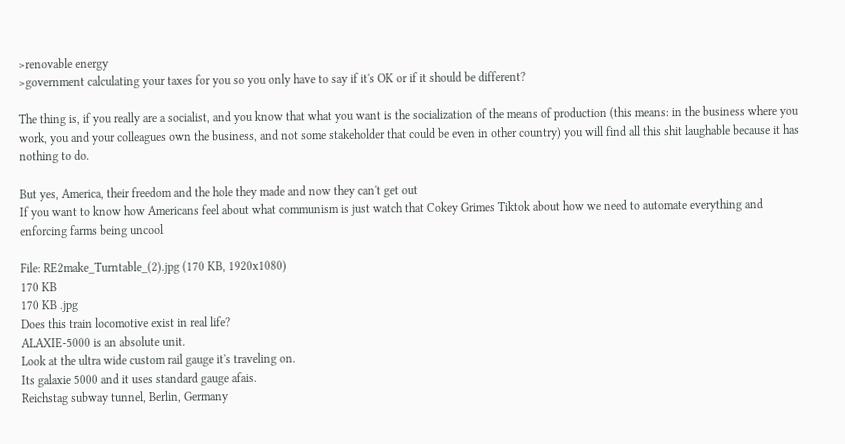>renovable energy
>government calculating your taxes for you so you only have to say if it's OK or if it should be different?

The thing is, if you really are a socialist, and you know that what you want is the socialization of the means of production (this means: in the business where you work, you and your colleagues own the business, and not some stakeholder that could be even in other country) you will find all this shit laughable because it has nothing to do.

But yes, America, their freedom and the hole they made and now they can't get out
If you want to know how Americans feel about what communism is just watch that Cokey Grimes Tiktok about how we need to automate everything and enforcing farms being uncool

File: RE2make_Turntable_(2).jpg (170 KB, 1920x1080)
170 KB
170 KB .jpg
Does this train locomotive exist in real life?
ALAXIE-5000 is an absolute unit.
Look at the ultra wide custom rail gauge it's traveling on.
Its galaxie 5000 and it uses standard gauge afais.
Reichstag subway tunnel, Berlin, Germany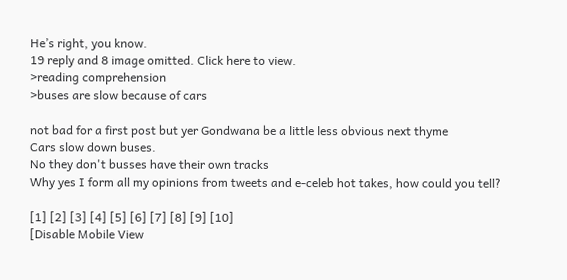He’s right, you know.
19 reply and 8 image omitted. Click here to view.
>reading comprehension
>buses are slow because of cars

not bad for a first post but yer Gondwana be a little less obvious next thyme
Cars slow down buses.
No they don't busses have their own tracks
Why yes I form all my opinions from tweets and e-celeb hot takes, how could you tell?

[1] [2] [3] [4] [5] [6] [7] [8] [9] [10]
[Disable Mobile View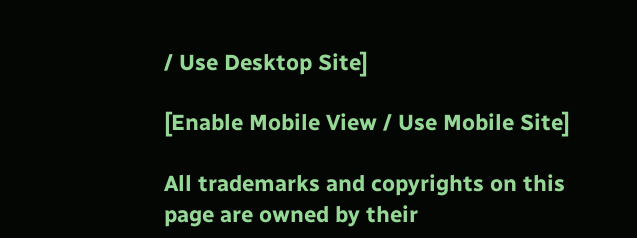/ Use Desktop Site]

[Enable Mobile View / Use Mobile Site]

All trademarks and copyrights on this page are owned by their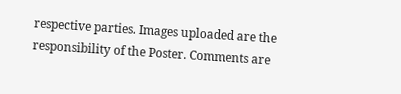respective parties. Images uploaded are the responsibility of the Poster. Comments are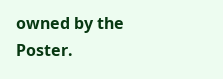owned by the Poster.